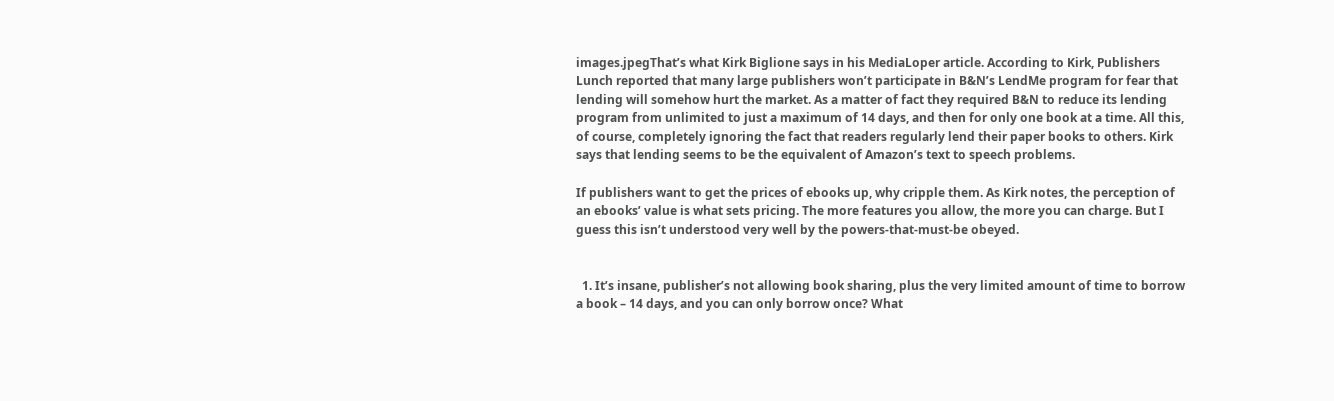images.jpegThat’s what Kirk Biglione says in his MediaLoper article. According to Kirk, Publishers Lunch reported that many large publishers won’t participate in B&N’s LendMe program for fear that lending will somehow hurt the market. As a matter of fact they required B&N to reduce its lending program from unlimited to just a maximum of 14 days, and then for only one book at a time. All this, of course, completely ignoring the fact that readers regularly lend their paper books to others. Kirk says that lending seems to be the equivalent of Amazon’s text to speech problems.

If publishers want to get the prices of ebooks up, why cripple them. As Kirk notes, the perception of an ebooks’ value is what sets pricing. The more features you allow, the more you can charge. But I guess this isn’t understood very well by the powers-that-must-be obeyed.


  1. It’s insane, publisher’s not allowing book sharing, plus the very limited amount of time to borrow a book – 14 days, and you can only borrow once? What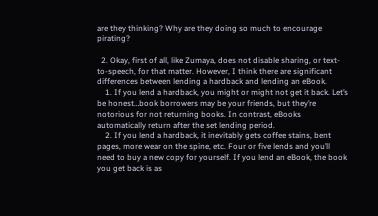are they thinking? Why are they doing so much to encourage pirating?

  2. Okay, first of all, like Zumaya, does not disable sharing, or text-to-speech, for that matter. However, I think there are significant differences between lending a hardback and lending an eBook.
    1. If you lend a hardback, you might or might not get it back. Let’s be honest…book borrowers may be your friends, but they’re notorious for not returning books. In contrast, eBooks automatically return after the set lending period.
    2. If you lend a hardback, it inevitably gets coffee stains, bent pages, more wear on the spine, etc. Four or five lends and you’ll need to buy a new copy for yourself. If you lend an eBook, the book you get back is as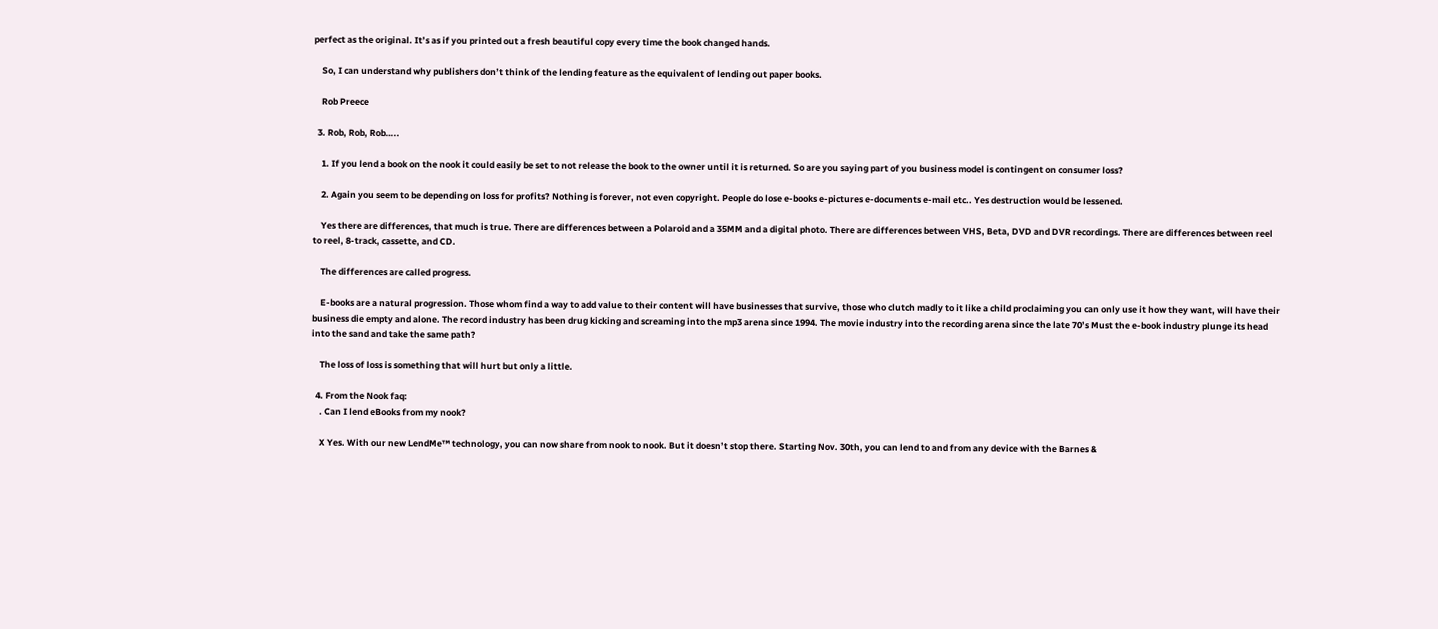perfect as the original. It’s as if you printed out a fresh beautiful copy every time the book changed hands.

    So, I can understand why publishers don’t think of the lending feature as the equivalent of lending out paper books.

    Rob Preece

  3. Rob, Rob, Rob…..

    1. If you lend a book on the nook it could easily be set to not release the book to the owner until it is returned. So are you saying part of you business model is contingent on consumer loss?

    2. Again you seem to be depending on loss for profits? Nothing is forever, not even copyright. People do lose e-books e-pictures e-documents e-mail etc.. Yes destruction would be lessened.

    Yes there are differences, that much is true. There are differences between a Polaroid and a 35MM and a digital photo. There are differences between VHS, Beta, DVD and DVR recordings. There are differences between reel to reel, 8-track, cassette, and CD.

    The differences are called progress.

    E-books are a natural progression. Those whom find a way to add value to their content will have businesses that survive, those who clutch madly to it like a child proclaiming you can only use it how they want, will have their business die empty and alone. The record industry has been drug kicking and screaming into the mp3 arena since 1994. The movie industry into the recording arena since the late 70’s Must the e-book industry plunge its head into the sand and take the same path?

    The loss of loss is something that will hurt but only a little.

  4. From the Nook faq:
    . Can I lend eBooks from my nook?

    X Yes. With our new LendMe™ technology, you can now share from nook to nook. But it doesn’t stop there. Starting Nov. 30th, you can lend to and from any device with the Barnes &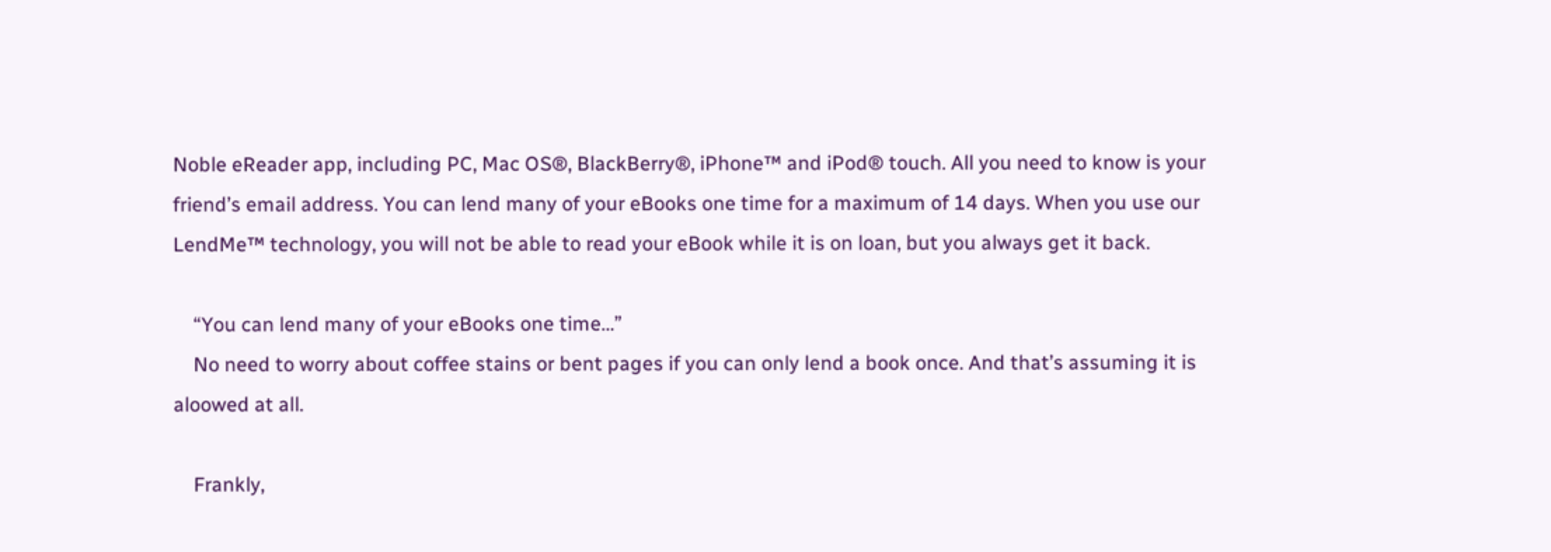Noble eReader app, including PC, Mac OS®, BlackBerry®, iPhone™ and iPod® touch. All you need to know is your friend’s email address. You can lend many of your eBooks one time for a maximum of 14 days. When you use our LendMe™ technology, you will not be able to read your eBook while it is on loan, but you always get it back.

    “You can lend many of your eBooks one time…”
    No need to worry about coffee stains or bent pages if you can only lend a book once. And that’s assuming it is aloowed at all.

    Frankly,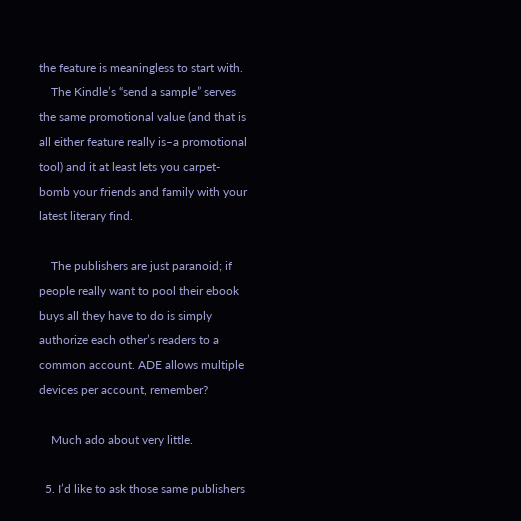the feature is meaningless to start with.
    The Kindle’s “send a sample” serves the same promotional value (and that is all either feature really is–a promotional tool) and it at least lets you carpet-bomb your friends and family with your latest literary find.

    The publishers are just paranoid; if people really want to pool their ebook buys all they have to do is simply authorize each other’s readers to a common account. ADE allows multiple devices per account, remember?

    Much ado about very little.

  5. I’d like to ask those same publishers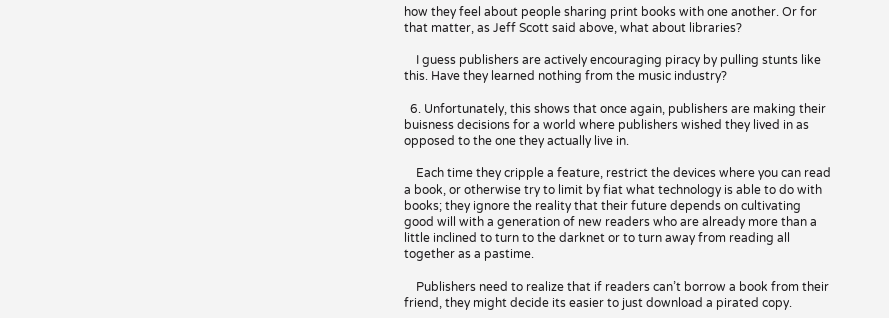how they feel about people sharing print books with one another. Or for that matter, as Jeff Scott said above, what about libraries?

    I guess publishers are actively encouraging piracy by pulling stunts like this. Have they learned nothing from the music industry?

  6. Unfortunately, this shows that once again, publishers are making their buisness decisions for a world where publishers wished they lived in as opposed to the one they actually live in.

    Each time they cripple a feature, restrict the devices where you can read a book, or otherwise try to limit by fiat what technology is able to do with books; they ignore the reality that their future depends on cultivating good will with a generation of new readers who are already more than a little inclined to turn to the darknet or to turn away from reading all together as a pastime.

    Publishers need to realize that if readers can’t borrow a book from their friend, they might decide its easier to just download a pirated copy.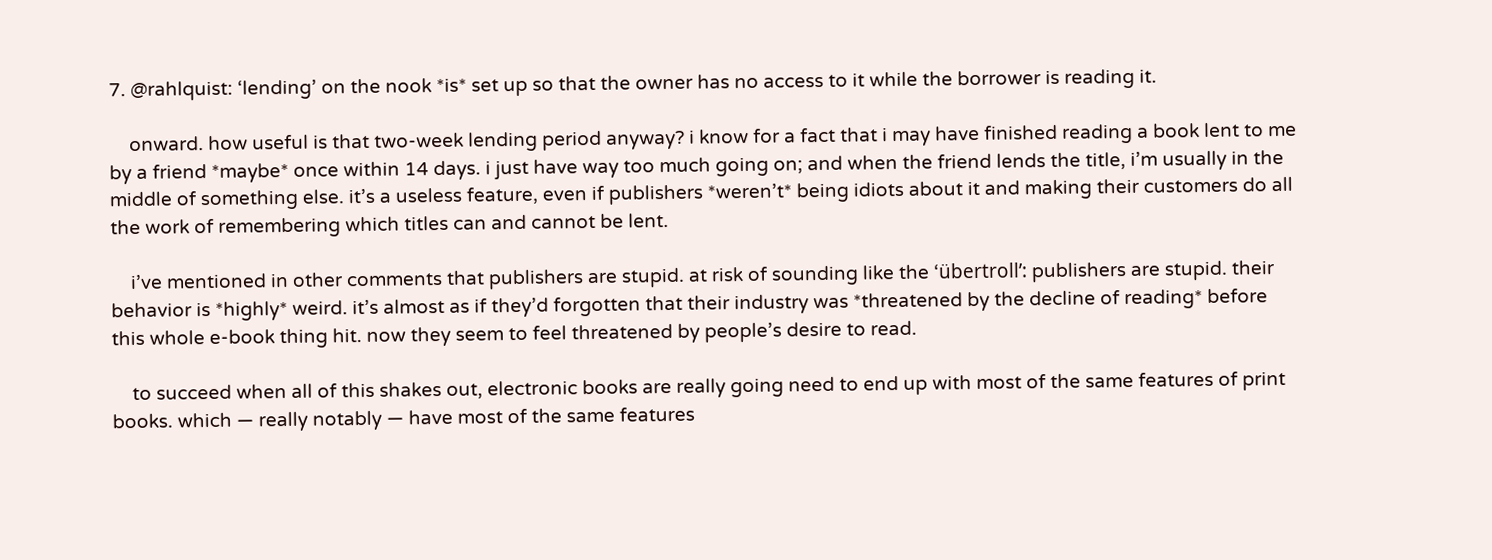7. @rahlquist: ‘lending’ on the nook *is* set up so that the owner has no access to it while the borrower is reading it.

    onward. how useful is that two-week lending period anyway? i know for a fact that i may have finished reading a book lent to me by a friend *maybe* once within 14 days. i just have way too much going on; and when the friend lends the title, i’m usually in the middle of something else. it’s a useless feature, even if publishers *weren’t* being idiots about it and making their customers do all the work of remembering which titles can and cannot be lent.

    i’ve mentioned in other comments that publishers are stupid. at risk of sounding like the ‘übertroll’: publishers are stupid. their behavior is *highly* weird. it’s almost as if they’d forgotten that their industry was *threatened by the decline of reading* before this whole e-book thing hit. now they seem to feel threatened by people’s desire to read.

    to succeed when all of this shakes out, electronic books are really going need to end up with most of the same features of print books. which — really notably — have most of the same features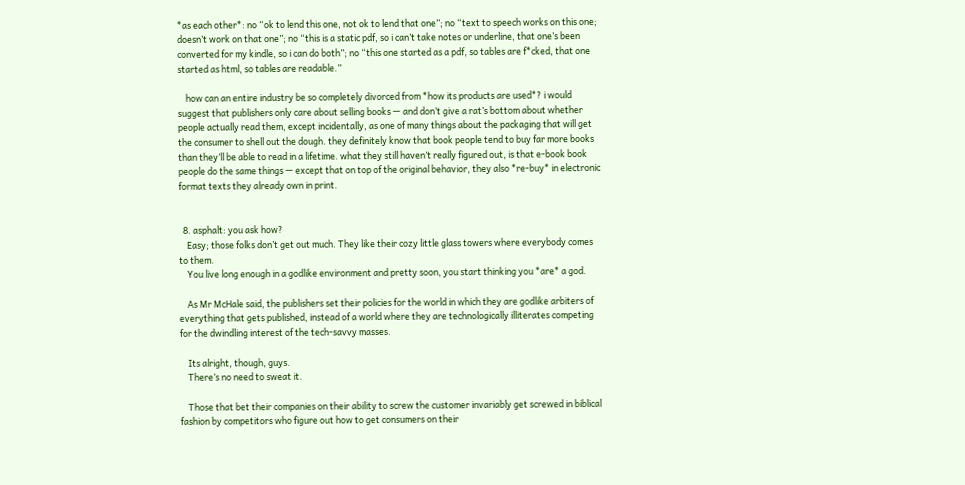*as each other*: no “ok to lend this one, not ok to lend that one”; no “text to speech works on this one; doesn’t work on that one”; no “this is a static pdf, so i can’t take notes or underline, that one’s been converted for my kindle, so i can do both”; no “this one started as a pdf, so tables are f*cked, that one started as html, so tables are readable.”

    how can an entire industry be so completely divorced from *how its products are used*? i would suggest that publishers only care about selling books — and don’t give a rat’s bottom about whether people actually read them, except incidentally, as one of many things about the packaging that will get the consumer to shell out the dough. they definitely know that book people tend to buy far more books than they’ll be able to read in a lifetime. what they still haven’t really figured out, is that e-book book people do the same things — except that on top of the original behavior, they also *re-buy* in electronic format texts they already own in print.


  8. asphalt: you ask how?
    Easy; those folks don’t get out much. They like their cozy little glass towers where everybody comes to them.
    You live long enough in a godlike environment and pretty soon, you start thinking you *are* a god.

    As Mr McHale said, the publishers set their policies for the world in which they are godlike arbiters of everything that gets published, instead of a world where they are technologically illiterates competing for the dwindling interest of the tech-savvy masses.

    Its alright, though, guys.
    There’s no need to sweat it.

    Those that bet their companies on their ability to screw the customer invariably get screwed in biblical fashion by competitors who figure out how to get consumers on their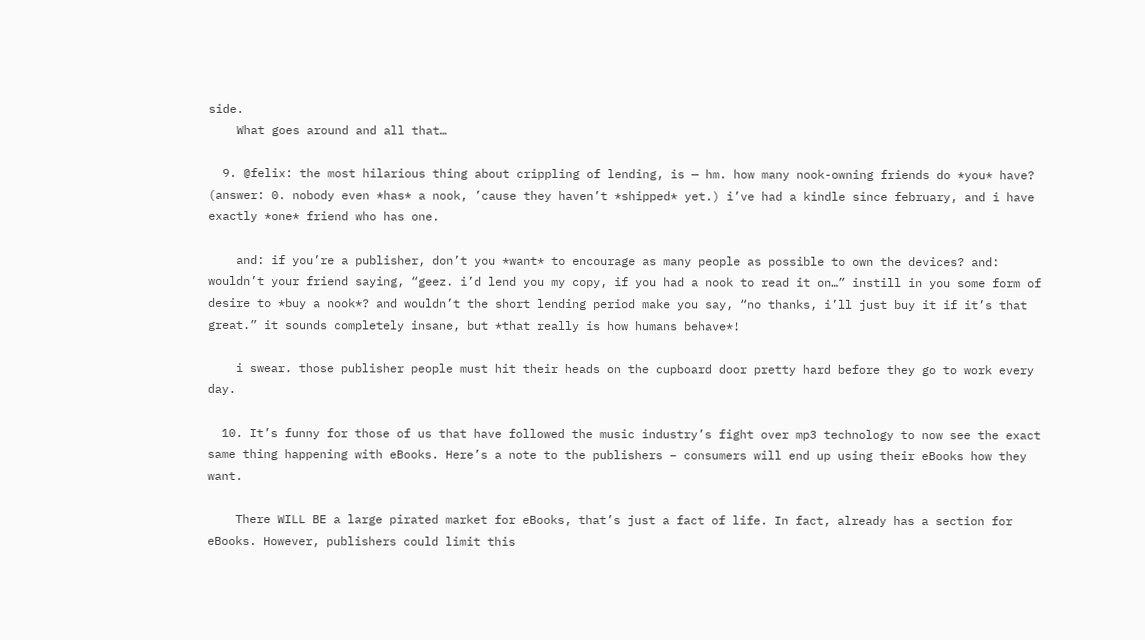side.
    What goes around and all that…

  9. @felix: the most hilarious thing about crippling of lending, is — hm. how many nook-owning friends do *you* have? (answer: 0. nobody even *has* a nook, ’cause they haven’t *shipped* yet.) i’ve had a kindle since february, and i have exactly *one* friend who has one.

    and: if you’re a publisher, don’t you *want* to encourage as many people as possible to own the devices? and: wouldn’t your friend saying, “geez. i’d lend you my copy, if you had a nook to read it on…” instill in you some form of desire to *buy a nook*? and wouldn’t the short lending period make you say, “no thanks, i’ll just buy it if it’s that great.” it sounds completely insane, but *that really is how humans behave*!

    i swear. those publisher people must hit their heads on the cupboard door pretty hard before they go to work every day.

  10. It’s funny for those of us that have followed the music industry’s fight over mp3 technology to now see the exact same thing happening with eBooks. Here’s a note to the publishers – consumers will end up using their eBooks how they want.

    There WILL BE a large pirated market for eBooks, that’s just a fact of life. In fact, already has a section for eBooks. However, publishers could limit this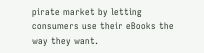pirate market by letting consumers use their eBooks the way they want.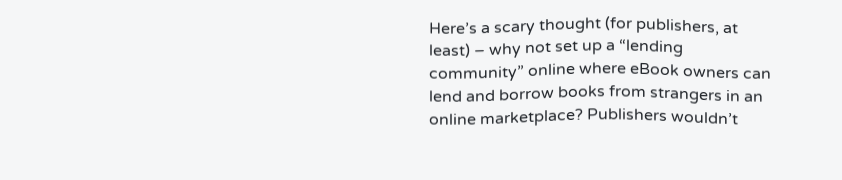Here’s a scary thought (for publishers, at least) – why not set up a “lending community” online where eBook owners can lend and borrow books from strangers in an online marketplace? Publishers wouldn’t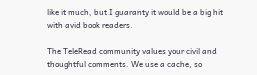like it much, but I guaranty it would be a big hit with avid book readers.

The TeleRead community values your civil and thoughtful comments. We use a cache, so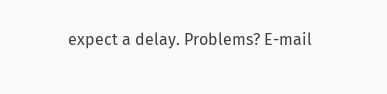expect a delay. Problems? E-mail